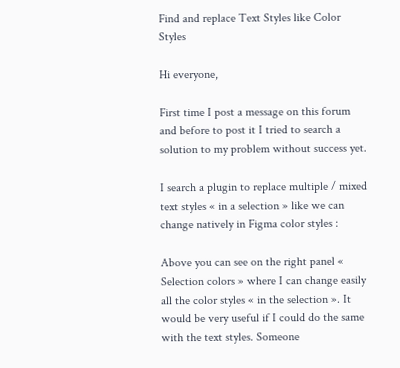Find and replace Text Styles like Color Styles

Hi everyone,

First time I post a message on this forum and before to post it I tried to search a solution to my problem without success yet.

I search a plugin to replace multiple / mixed text styles « in a selection » like we can change natively in Figma color styles :

Above you can see on the right panel « Selection colors » where I can change easily all the color styles « in the selection ». It would be very useful if I could do the same with the text styles. Someone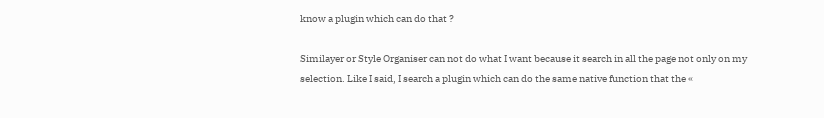know a plugin which can do that ?

Similayer or Style Organiser can not do what I want because it search in all the page not only on my selection. Like I said, I search a plugin which can do the same native function that the «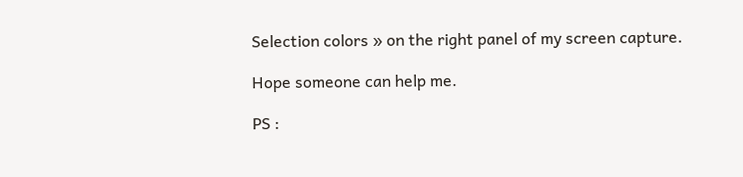Selection colors » on the right panel of my screen capture.

Hope someone can help me.

PS :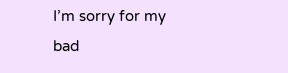I’m sorry for my bad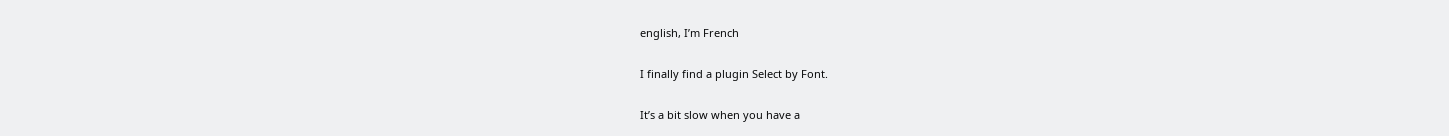english, I’m French

I finally find a plugin Select by Font.

It’s a bit slow when you have a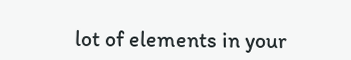lot of elements in your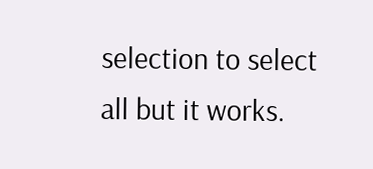selection to select all but it works.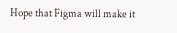Hope that Figma will make it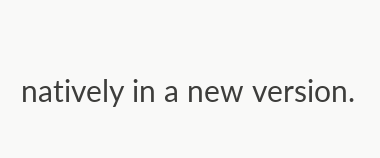natively in a new version.